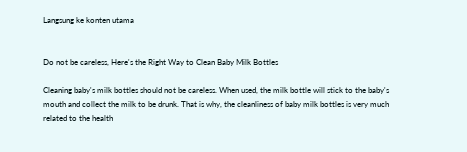Langsung ke konten utama


Do not be careless, Here's the Right Way to Clean Baby Milk Bottles

Cleaning baby's milk bottles should not be careless. When used, the milk bottle will stick to the baby's mouth and collect the milk to be drunk. That is why, the cleanliness of baby milk bottles is very much related to the health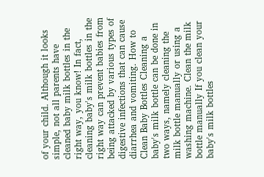of your child. Although it looks simple, not all parents have cleaned baby milk bottles in the right way, you know! In fact, cleaning baby's milk bottles in the right way can prevent babies from being attacked by various types of digestive infections that can cause diarrhea and vomiting. How to Clean Baby Bottles Cleaning a baby's milk bottle can be done in two ways, namely cleaning the milk bottle manually or using a washing machine. Clean the milk bottle manually If you clean your baby's milk bottles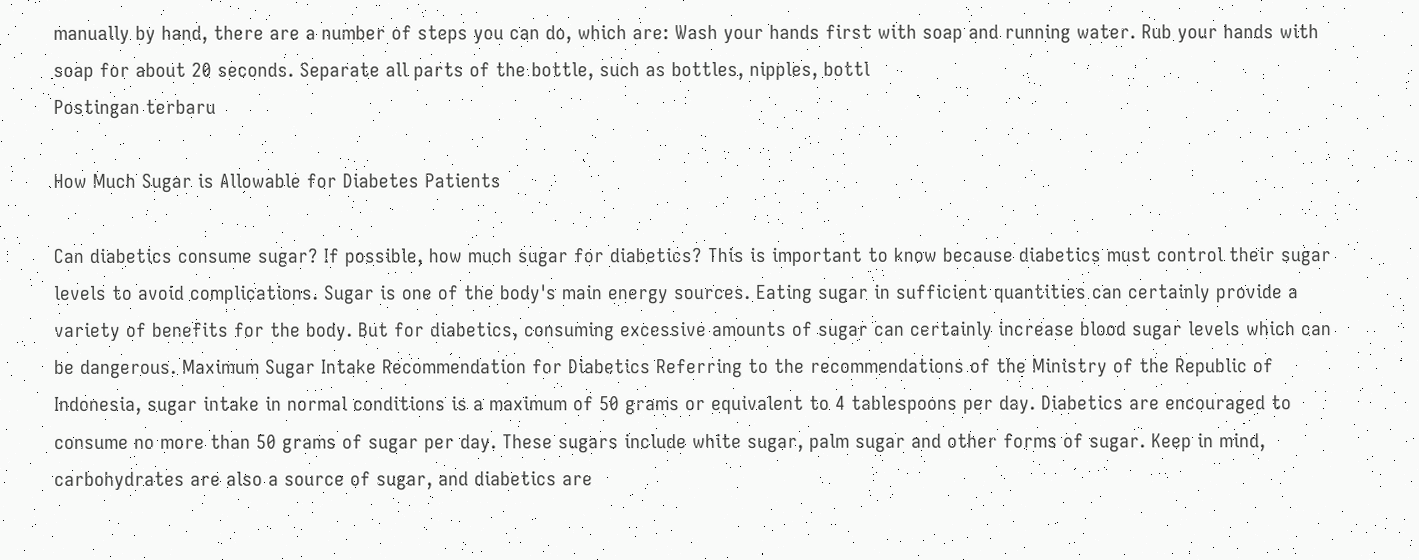manually by hand, there are a number of steps you can do, which are: Wash your hands first with soap and running water. Rub your hands with soap for about 20 seconds. Separate all parts of the bottle, such as bottles, nipples, bottl
Postingan terbaru

How Much Sugar is Allowable for Diabetes Patients

Can diabetics consume sugar? If possible, how much sugar for diabetics? This is important to know because diabetics must control their sugar levels to avoid complications. Sugar is one of the body's main energy sources. Eating sugar in sufficient quantities can certainly provide a variety of benefits for the body. But for diabetics, consuming excessive amounts of sugar can certainly increase blood sugar levels which can be dangerous. Maximum Sugar Intake Recommendation for Diabetics Referring to the recommendations of the Ministry of the Republic of Indonesia, sugar intake in normal conditions is a maximum of 50 grams or equivalent to 4 tablespoons per day. Diabetics are encouraged to consume no more than 50 grams of sugar per day. These sugars include white sugar, palm sugar and other forms of sugar. Keep in mind, carbohydrates are also a source of sugar, and diabetics are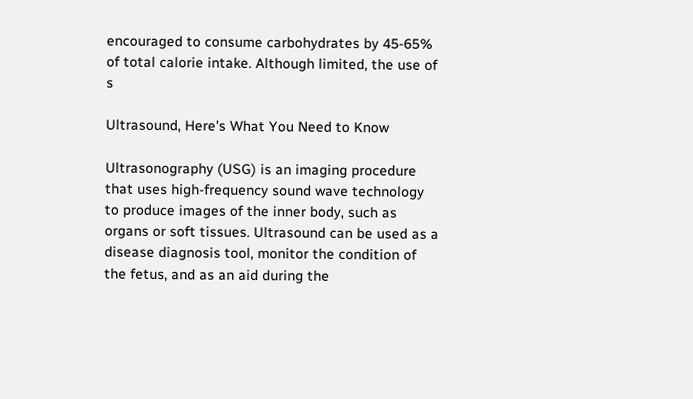encouraged to consume carbohydrates by 45-65% of total calorie intake. Although limited, the use of s

Ultrasound, Here's What You Need to Know

Ultrasonography (USG) is an imaging procedure that uses high-frequency sound wave technology to produce images of the inner body, such as organs or soft tissues. Ultrasound can be used as a disease diagnosis tool, monitor the condition of the fetus, and as an aid during the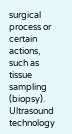surgical process or certain actions, such as tissue sampling (biopsy). Ultrasound technology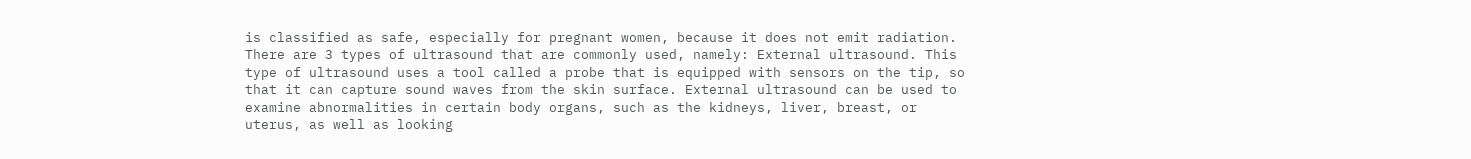is classified as safe, especially for pregnant women, because it does not emit radiation. There are 3 types of ultrasound that are commonly used, namely: External ultrasound. This type of ultrasound uses a tool called a probe that is equipped with sensors on the tip, so that it can capture sound waves from the skin surface. External ultrasound can be used to examine abnormalities in certain body organs, such as the kidneys, liver, breast, or uterus, as well as looking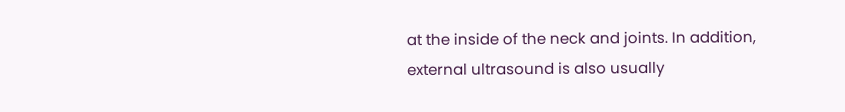at the inside of the neck and joints. In addition, external ultrasound is also usually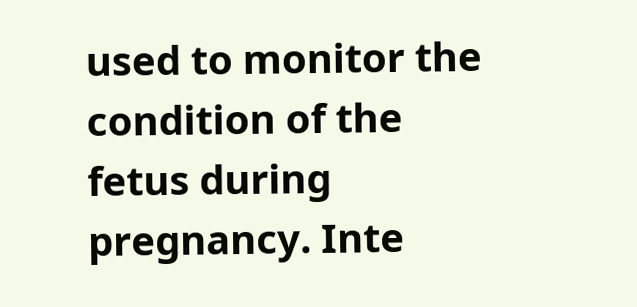used to monitor the condition of the fetus during pregnancy. Inte